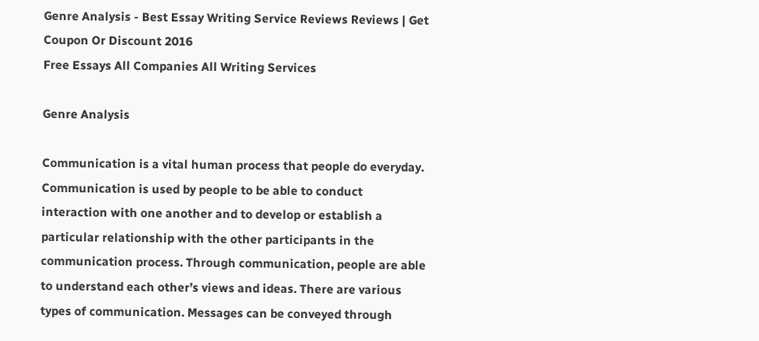Genre Analysis - Best Essay Writing Service Reviews Reviews | Get Coupon Or Discount 2016
Free Essays All Companies All Writing Services

Genre Analysis

Communication is a vital human process that people do everyday. Communication is used by people to be able to conduct interaction with one another and to develop or establish a particular relationship with the other participants in the communication process. Through communication, people are able to understand each other’s views and ideas. There are various types of communication. Messages can be conveyed through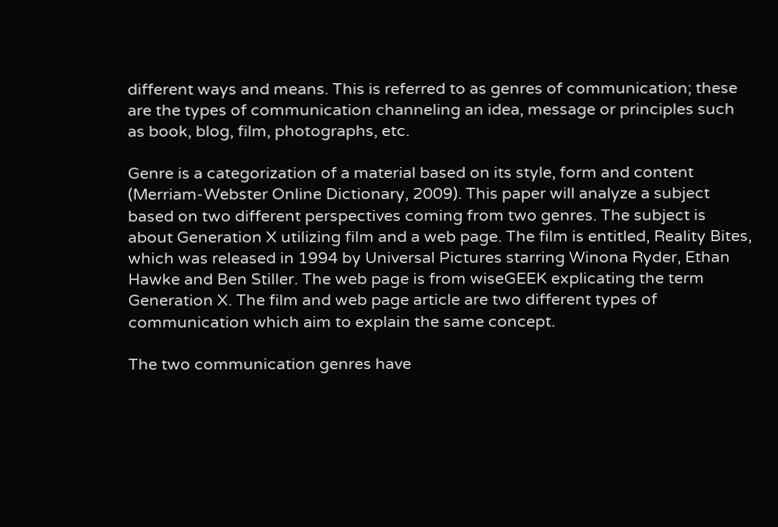different ways and means. This is referred to as genres of communication; these are the types of communication channeling an idea, message or principles such as book, blog, film, photographs, etc.

Genre is a categorization of a material based on its style, form and content (Merriam-Webster Online Dictionary, 2009). This paper will analyze a subject based on two different perspectives coming from two genres. The subject is about Generation X utilizing film and a web page. The film is entitled, Reality Bites, which was released in 1994 by Universal Pictures starring Winona Ryder, Ethan Hawke and Ben Stiller. The web page is from wiseGEEK explicating the term Generation X. The film and web page article are two different types of communication which aim to explain the same concept.

The two communication genres have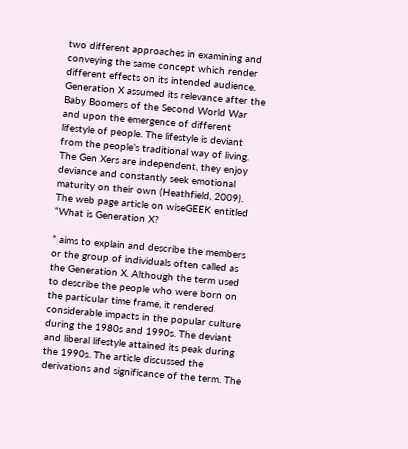two different approaches in examining and conveying the same concept which render different effects on its intended audience. Generation X assumed its relevance after the Baby Boomers of the Second World War and upon the emergence of different lifestyle of people. The lifestyle is deviant from the people’s traditional way of living. The Gen Xers are independent, they enjoy deviance and constantly seek emotional maturity on their own (Heathfield, 2009). The web page article on wiseGEEK entitled “What is Generation X?

” aims to explain and describe the members or the group of individuals often called as the Generation X. Although the term used to describe the people who were born on the particular time frame, it rendered considerable impacts in the popular culture during the 1980s and 1990s. The deviant and liberal lifestyle attained its peak during the 1990s. The article discussed the derivations and significance of the term. The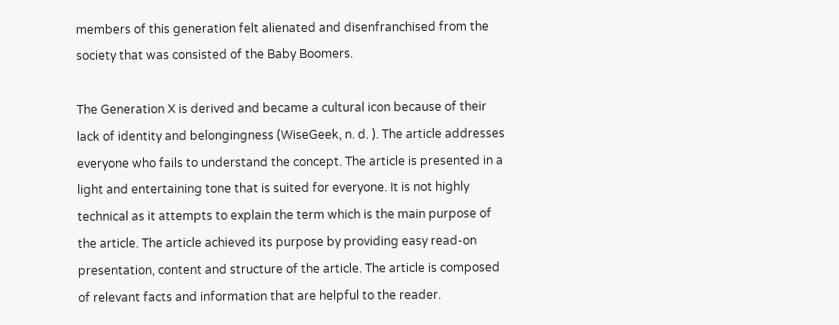members of this generation felt alienated and disenfranchised from the society that was consisted of the Baby Boomers.

The Generation X is derived and became a cultural icon because of their lack of identity and belongingness (WiseGeek, n. d. ). The article addresses everyone who fails to understand the concept. The article is presented in a light and entertaining tone that is suited for everyone. It is not highly technical as it attempts to explain the term which is the main purpose of the article. The article achieved its purpose by providing easy read-on presentation, content and structure of the article. The article is composed of relevant facts and information that are helpful to the reader.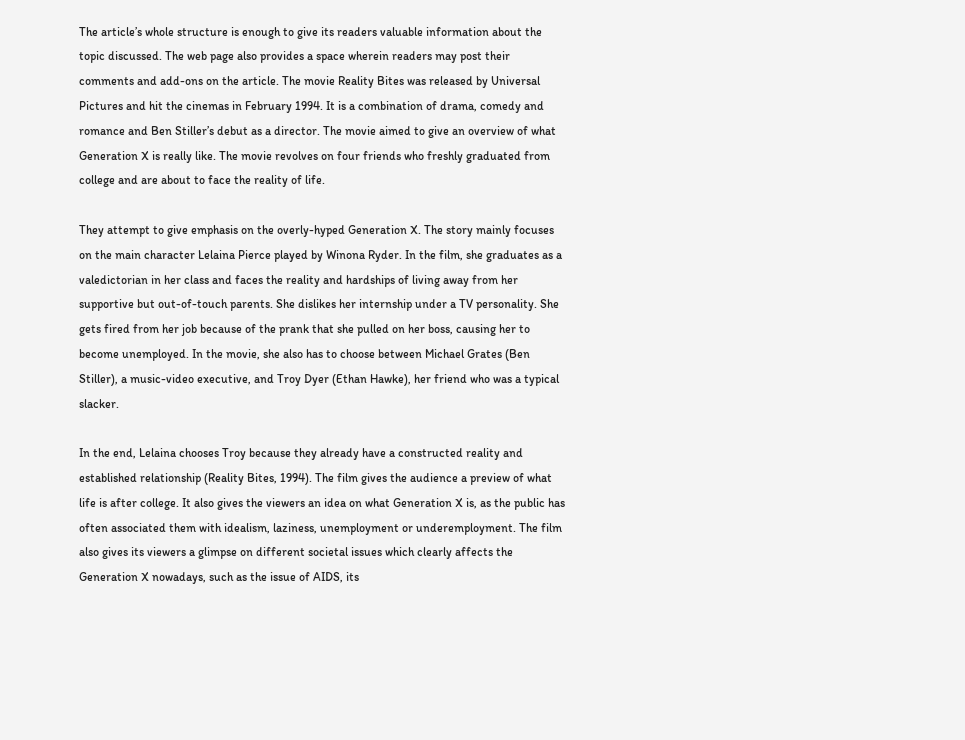The article’s whole structure is enough to give its readers valuable information about the topic discussed. The web page also provides a space wherein readers may post their comments and add-ons on the article. The movie Reality Bites was released by Universal Pictures and hit the cinemas in February 1994. It is a combination of drama, comedy and romance and Ben Stiller’s debut as a director. The movie aimed to give an overview of what Generation X is really like. The movie revolves on four friends who freshly graduated from college and are about to face the reality of life.

They attempt to give emphasis on the overly-hyped Generation X. The story mainly focuses on the main character Lelaina Pierce played by Winona Ryder. In the film, she graduates as a valedictorian in her class and faces the reality and hardships of living away from her supportive but out-of-touch parents. She dislikes her internship under a TV personality. She gets fired from her job because of the prank that she pulled on her boss, causing her to become unemployed. In the movie, she also has to choose between Michael Grates (Ben Stiller), a music-video executive, and Troy Dyer (Ethan Hawke), her friend who was a typical slacker.

In the end, Lelaina chooses Troy because they already have a constructed reality and established relationship (Reality Bites, 1994). The film gives the audience a preview of what life is after college. It also gives the viewers an idea on what Generation X is, as the public has often associated them with idealism, laziness, unemployment or underemployment. The film also gives its viewers a glimpse on different societal issues which clearly affects the Generation X nowadays, such as the issue of AIDS, its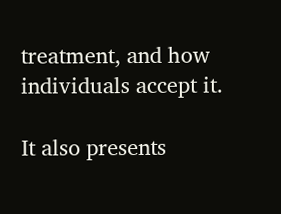treatment, and how individuals accept it.

It also presents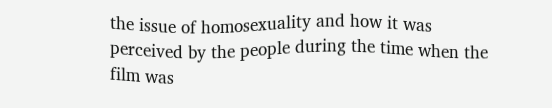the issue of homosexuality and how it was perceived by the people during the time when the film was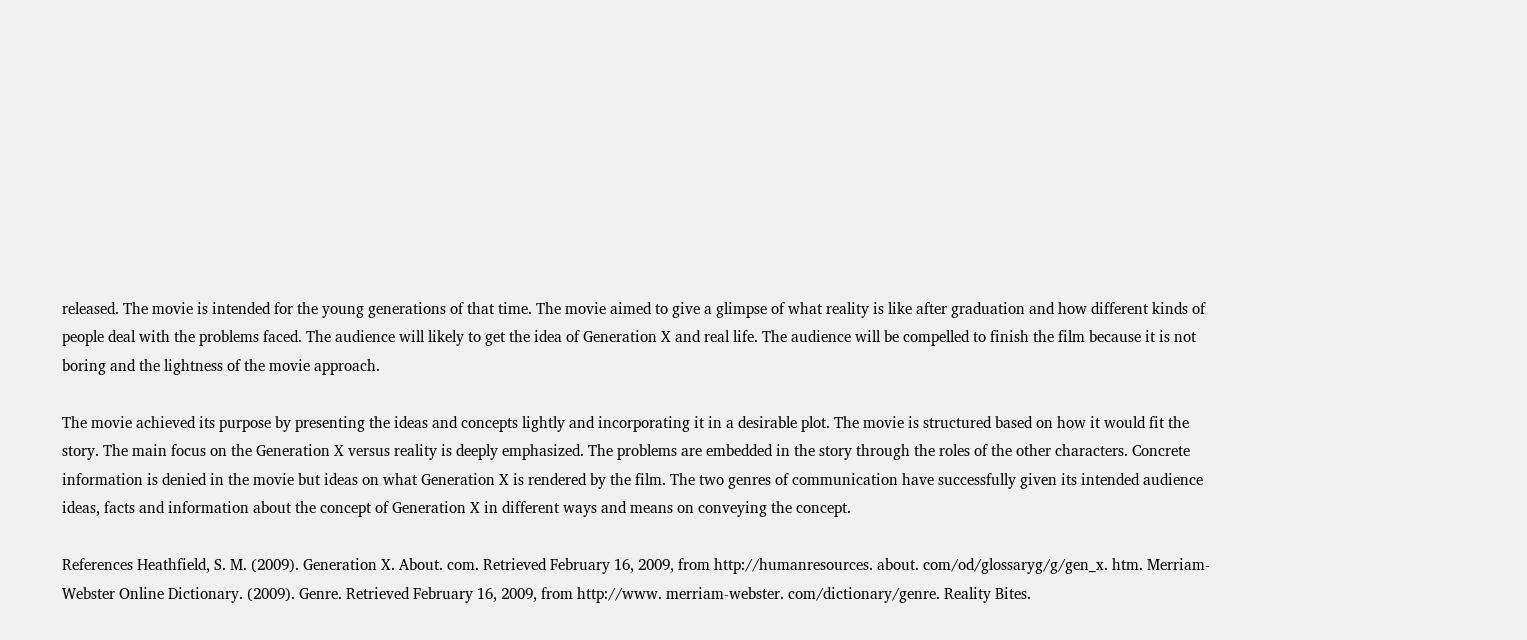released. The movie is intended for the young generations of that time. The movie aimed to give a glimpse of what reality is like after graduation and how different kinds of people deal with the problems faced. The audience will likely to get the idea of Generation X and real life. The audience will be compelled to finish the film because it is not boring and the lightness of the movie approach.

The movie achieved its purpose by presenting the ideas and concepts lightly and incorporating it in a desirable plot. The movie is structured based on how it would fit the story. The main focus on the Generation X versus reality is deeply emphasized. The problems are embedded in the story through the roles of the other characters. Concrete information is denied in the movie but ideas on what Generation X is rendered by the film. The two genres of communication have successfully given its intended audience ideas, facts and information about the concept of Generation X in different ways and means on conveying the concept.

References Heathfield, S. M. (2009). Generation X. About. com. Retrieved February 16, 2009, from http://humanresources. about. com/od/glossaryg/g/gen_x. htm. Merriam-Webster Online Dictionary. (2009). Genre. Retrieved February 16, 2009, from http://www. merriam-webster. com/dictionary/genre. Reality Bites.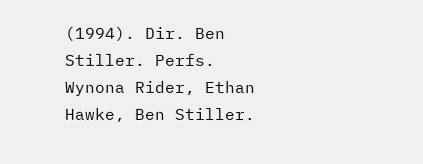(1994). Dir. Ben Stiller. Perfs. Wynona Rider, Ethan Hawke, Ben Stiller.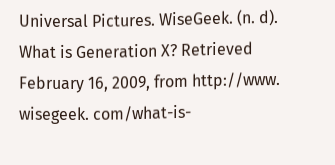Universal Pictures. WiseGeek. (n. d). What is Generation X? Retrieved February 16, 2009, from http://www. wisegeek. com/what-is-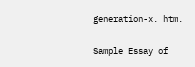generation-x. htm.

Sample Essay of